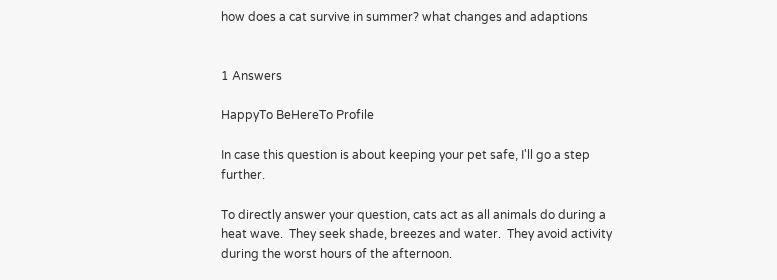how does a cat survive in summer? what changes and adaptions


1 Answers

HappyTo BeHereTo Profile

In case this question is about keeping your pet safe, I'll go a step further.

To directly answer your question, cats act as all animals do during a heat wave.  They seek shade, breezes and water.  They avoid activity during the worst hours of the afternoon.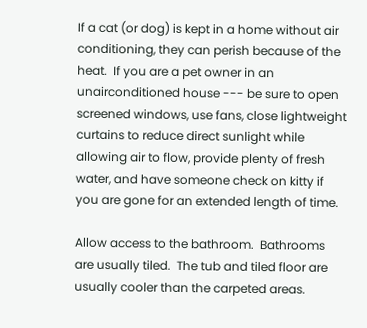If a cat (or dog) is kept in a home without air conditioning, they can perish because of the heat.  If you are a pet owner in an unairconditioned house --- be sure to open screened windows, use fans, close lightweight curtains to reduce direct sunlight while allowing air to flow, provide plenty of fresh water, and have someone check on kitty if you are gone for an extended length of time.

Allow access to the bathroom.  Bathrooms are usually tiled.  The tub and tiled floor are usually cooler than the carpeted areas.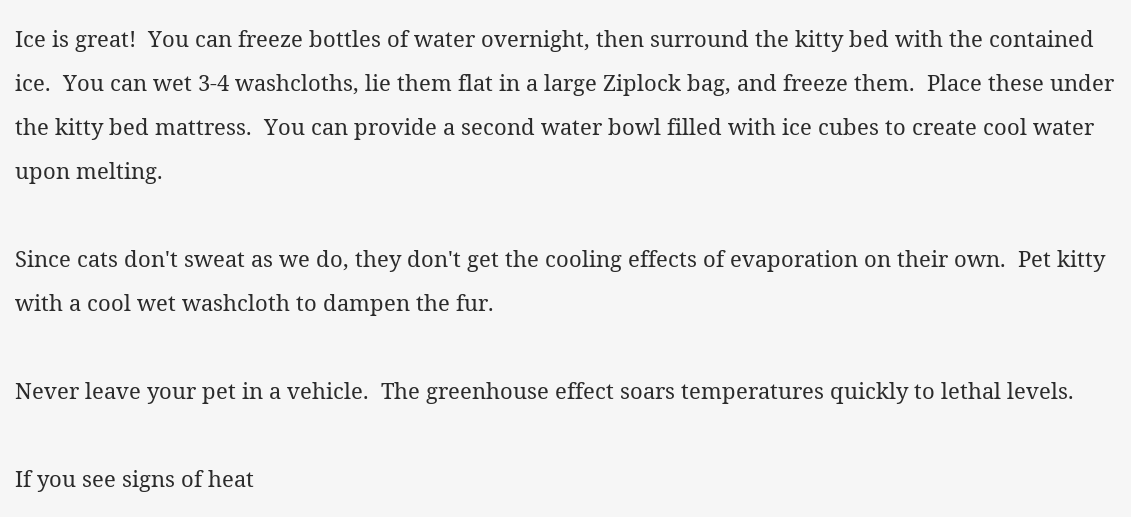Ice is great!  You can freeze bottles of water overnight, then surround the kitty bed with the contained ice.  You can wet 3-4 washcloths, lie them flat in a large Ziplock bag, and freeze them.  Place these under the kitty bed mattress.  You can provide a second water bowl filled with ice cubes to create cool water upon melting.

Since cats don't sweat as we do, they don't get the cooling effects of evaporation on their own.  Pet kitty with a cool wet washcloth to dampen the fur.

Never leave your pet in a vehicle.  The greenhouse effect soars temperatures quickly to lethal levels.

If you see signs of heat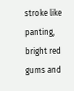stroke like panting, bright red gums and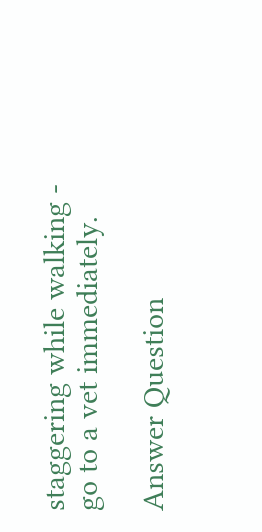staggering while walking - go to a vet immediately.

Answer Question